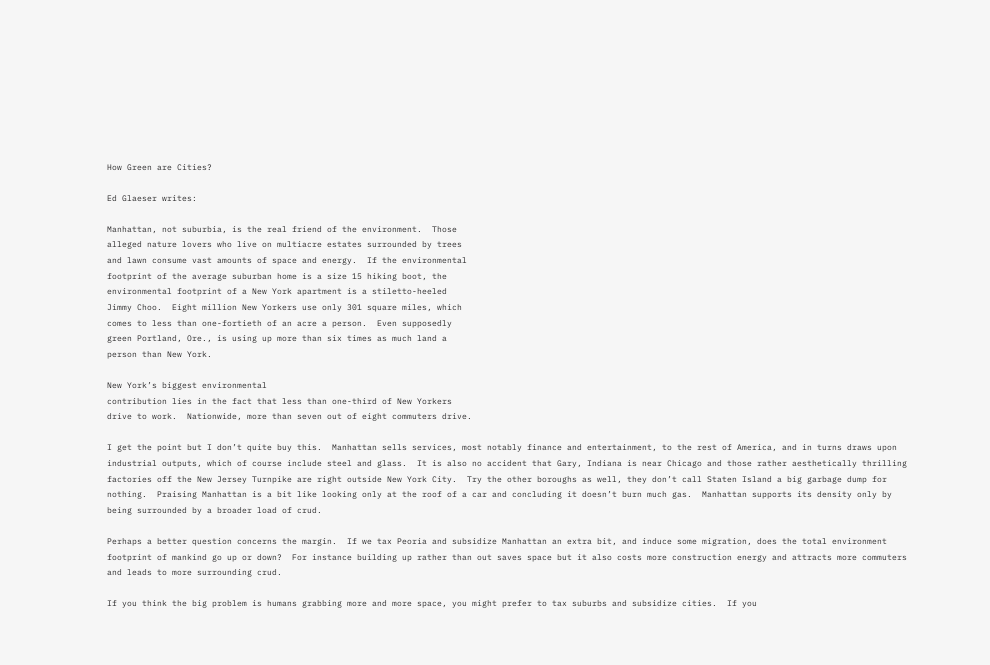How Green are Cities?

Ed Glaeser writes:

Manhattan, not suburbia, is the real friend of the environment.  Those
alleged nature lovers who live on multiacre estates surrounded by trees
and lawn consume vast amounts of space and energy.  If the environmental
footprint of the average suburban home is a size 15 hiking boot, the
environmental footprint of a New York apartment is a stiletto-heeled
Jimmy Choo.  Eight million New Yorkers use only 301 square miles, which
comes to less than one-fortieth of an acre a person.  Even supposedly
green Portland, Ore., is using up more than six times as much land a
person than New York.

New York’s biggest environmental
contribution lies in the fact that less than one-third of New Yorkers
drive to work.  Nationwide, more than seven out of eight commuters drive.

I get the point but I don’t quite buy this.  Manhattan sells services, most notably finance and entertainment, to the rest of America, and in turns draws upon industrial outputs, which of course include steel and glass.  It is also no accident that Gary, Indiana is near Chicago and those rather aesthetically thrilling factories off the New Jersey Turnpike are right outside New York City.  Try the other boroughs as well, they don’t call Staten Island a big garbage dump for nothing.  Praising Manhattan is a bit like looking only at the roof of a car and concluding it doesn’t burn much gas.  Manhattan supports its density only by being surrounded by a broader load of crud.

Perhaps a better question concerns the margin.  If we tax Peoria and subsidize Manhattan an extra bit, and induce some migration, does the total environment footprint of mankind go up or down?  For instance building up rather than out saves space but it also costs more construction energy and attracts more commuters and leads to more surrounding crud.

If you think the big problem is humans grabbing more and more space, you might prefer to tax suburbs and subsidize cities.  If you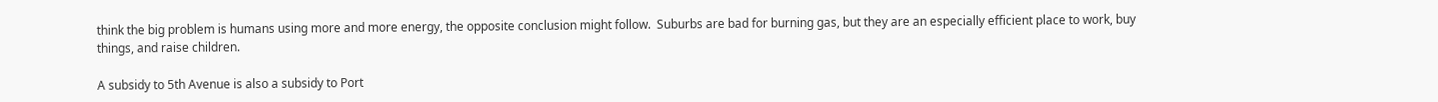think the big problem is humans using more and more energy, the opposite conclusion might follow.  Suburbs are bad for burning gas, but they are an especially efficient place to work, buy things, and raise children.

A subsidy to 5th Avenue is also a subsidy to Port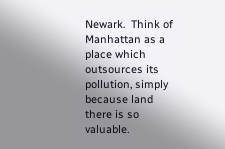Newark.  Think of Manhattan as a place which outsources its pollution, simply because land there is so valuable.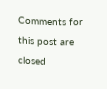Comments for this post are closed